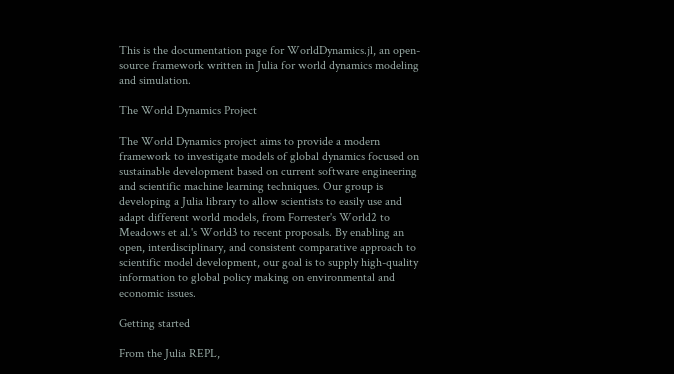This is the documentation page for WorldDynamics.jl, an open-source framework written in Julia for world dynamics modeling and simulation.

The World Dynamics Project

The World Dynamics project aims to provide a modern framework to investigate models of global dynamics focused on sustainable development based on current software engineering and scientific machine learning techniques. Our group is developing a Julia library to allow scientists to easily use and adapt different world models, from Forrester's World2 to Meadows et al.'s World3 to recent proposals. By enabling an open, interdisciplinary, and consistent comparative approach to scientific model development, our goal is to supply high-quality information to global policy making on environmental and economic issues.

Getting started

From the Julia REPL,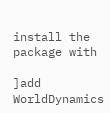install the package with

]add WorldDynamics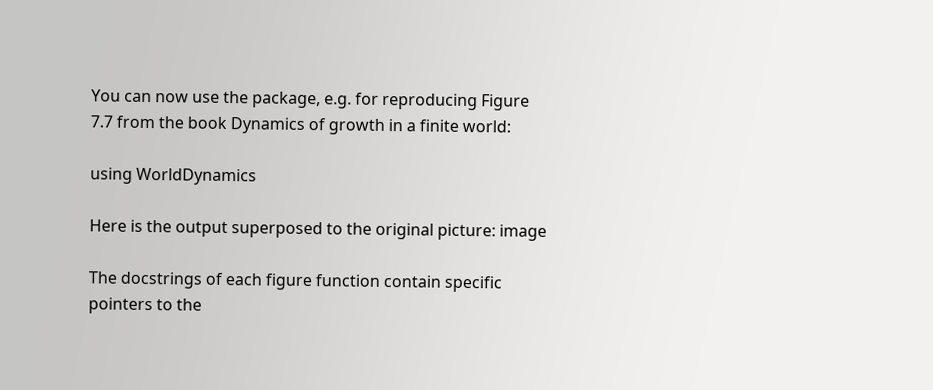You can now use the package, e.g. for reproducing Figure 7.7 from the book Dynamics of growth in a finite world:

using WorldDynamics

Here is the output superposed to the original picture: image

The docstrings of each figure function contain specific pointers to the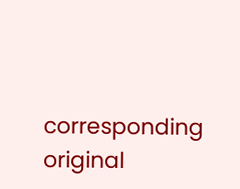corresponding original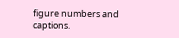figure numbers and captions.